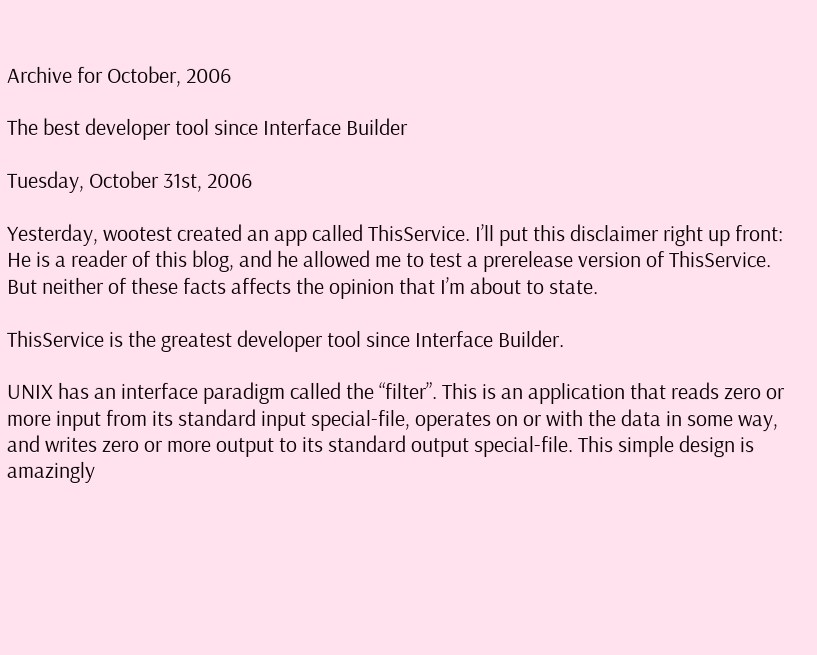Archive for October, 2006

The best developer tool since Interface Builder

Tuesday, October 31st, 2006

Yesterday, wootest created an app called ThisService. I’ll put this disclaimer right up front: He is a reader of this blog, and he allowed me to test a prerelease version of ThisService. But neither of these facts affects the opinion that I’m about to state.

ThisService is the greatest developer tool since Interface Builder.

UNIX has an interface paradigm called the “filter”. This is an application that reads zero or more input from its standard input special-file, operates on or with the data in some way, and writes zero or more output to its standard output special-file. This simple design is amazingly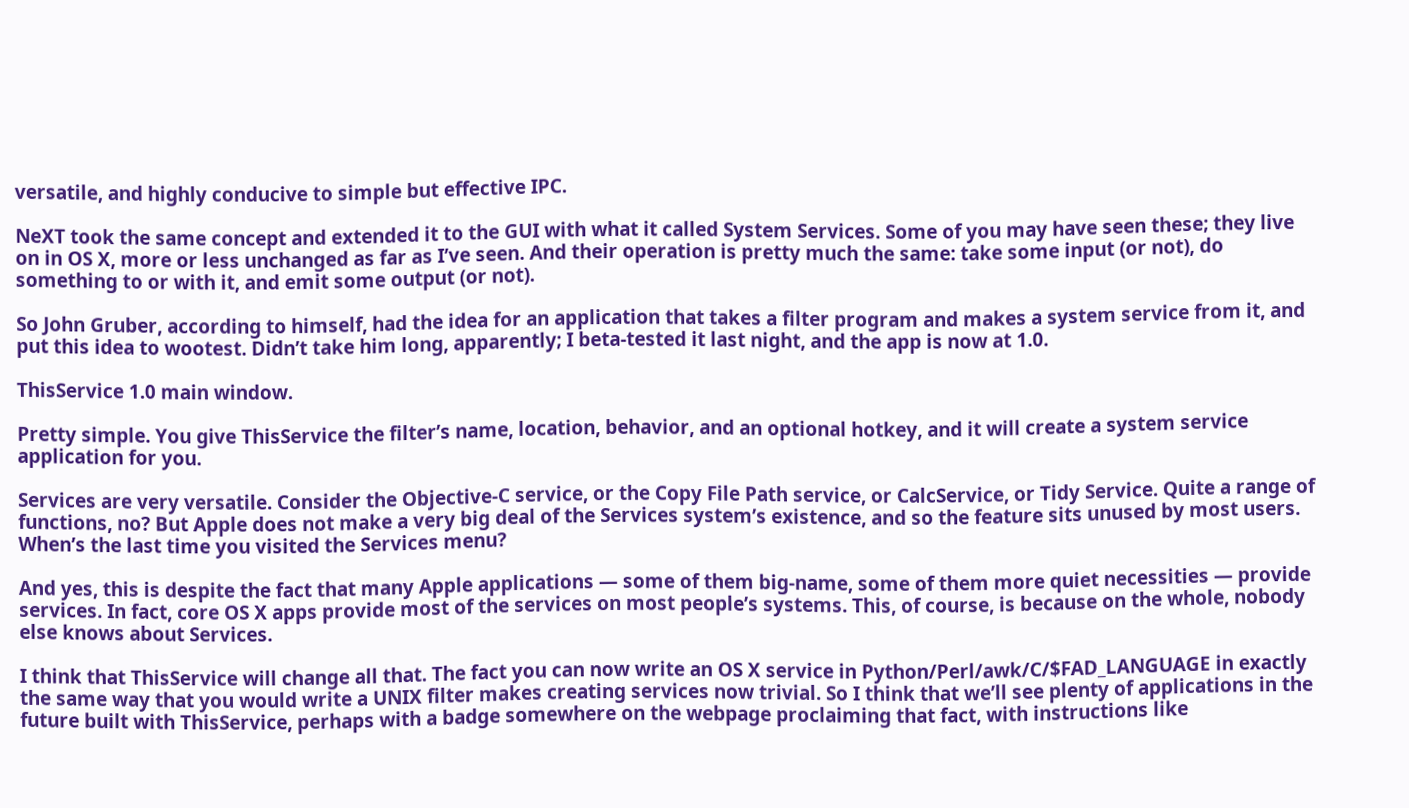versatile, and highly conducive to simple but effective IPC.

NeXT took the same concept and extended it to the GUI with what it called System Services. Some of you may have seen these; they live on in OS X, more or less unchanged as far as I’ve seen. And their operation is pretty much the same: take some input (or not), do something to or with it, and emit some output (or not).

So John Gruber, according to himself, had the idea for an application that takes a filter program and makes a system service from it, and put this idea to wootest. Didn’t take him long, apparently; I beta-tested it last night, and the app is now at 1.0.

ThisService 1.0 main window.

Pretty simple. You give ThisService the filter’s name, location, behavior, and an optional hotkey, and it will create a system service application for you.

Services are very versatile. Consider the Objective-C service, or the Copy File Path service, or CalcService, or Tidy Service. Quite a range of functions, no? But Apple does not make a very big deal of the Services system’s existence, and so the feature sits unused by most users. When’s the last time you visited the Services menu?

And yes, this is despite the fact that many Apple applications — some of them big-name, some of them more quiet necessities — provide services. In fact, core OS X apps provide most of the services on most people’s systems. This, of course, is because on the whole, nobody else knows about Services.

I think that ThisService will change all that. The fact you can now write an OS X service in Python/Perl/awk/C/$FAD_LANGUAGE in exactly the same way that you would write a UNIX filter makes creating services now trivial. So I think that we’ll see plenty of applications in the future built with ThisService, perhaps with a badge somewhere on the webpage proclaiming that fact, with instructions like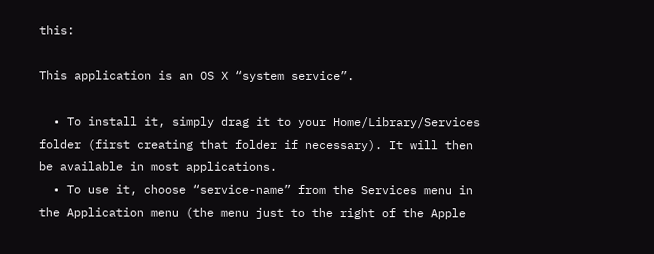this:

This application is an OS X “system service”.

  • To install it, simply drag it to your Home/Library/Services folder (first creating that folder if necessary). It will then be available in most applications.
  • To use it, choose “service-name” from the Services menu in the Application menu (the menu just to the right of the Apple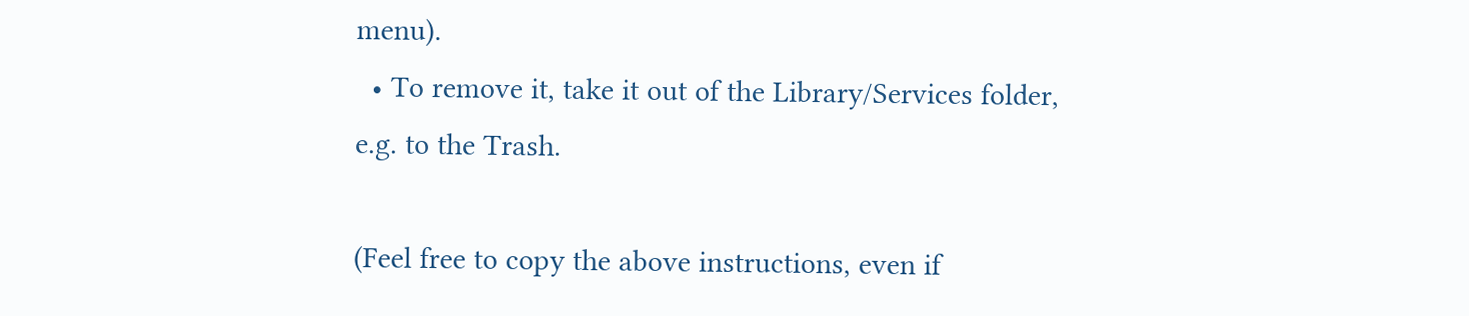menu).
  • To remove it, take it out of the Library/Services folder, e.g. to the Trash.

(Feel free to copy the above instructions, even if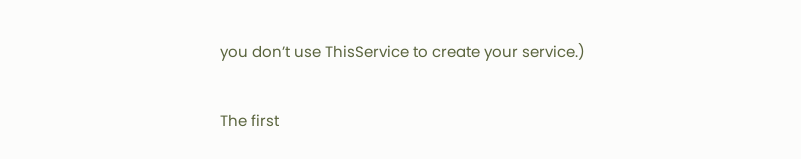you don’t use ThisService to create your service.)

The first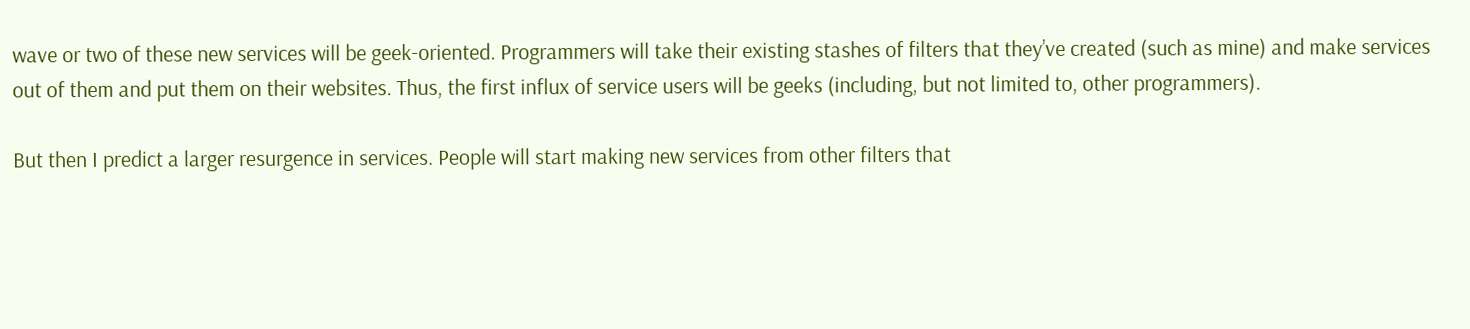wave or two of these new services will be geek-oriented. Programmers will take their existing stashes of filters that they’ve created (such as mine) and make services out of them and put them on their websites. Thus, the first influx of service users will be geeks (including, but not limited to, other programmers).

But then I predict a larger resurgence in services. People will start making new services from other filters that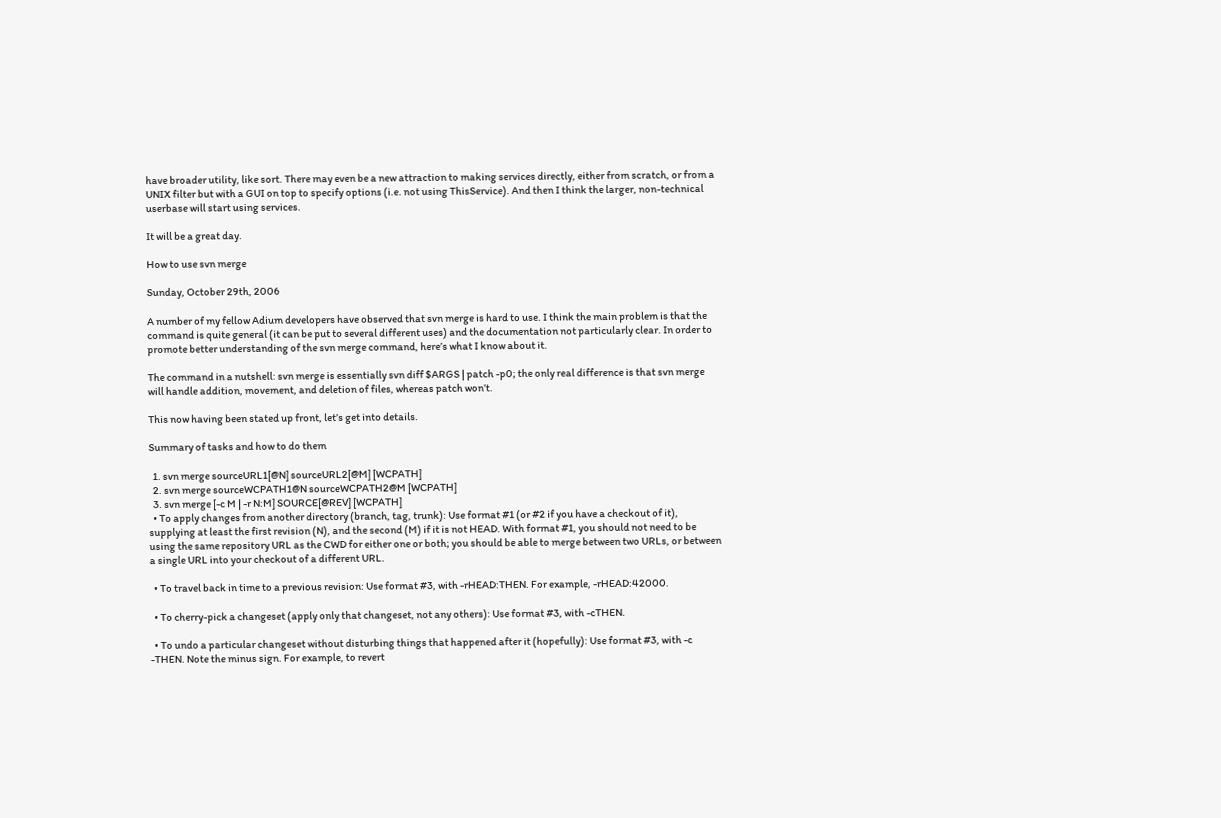have broader utility, like sort. There may even be a new attraction to making services directly, either from scratch, or from a UNIX filter but with a GUI on top to specify options (i.e. not using ThisService). And then I think the larger, non-technical userbase will start using services.

It will be a great day.

How to use svn merge

Sunday, October 29th, 2006

A number of my fellow Adium developers have observed that svn merge is hard to use. I think the main problem is that the command is quite general (it can be put to several different uses) and the documentation not particularly clear. In order to promote better understanding of the svn merge command, here’s what I know about it.

The command in a nutshell: svn merge is essentially svn diff $ARGS | patch -p0; the only real difference is that svn merge will handle addition, movement, and deletion of files, whereas patch won’t.

This now having been stated up front, let’s get into details.

Summary of tasks and how to do them

  1. svn merge sourceURL1[@N] sourceURL2[@M] [WCPATH]
  2. svn merge sourceWCPATH1@N sourceWCPATH2@M [WCPATH]
  3. svn merge [-c M | -r N:M] SOURCE[@REV] [WCPATH]
  • To apply changes from another directory (branch, tag, trunk): Use format #1 (or #2 if you have a checkout of it), supplying at least the first revision (N), and the second (M) if it is not HEAD. With format #1, you should not need to be using the same repository URL as the CWD for either one or both; you should be able to merge between two URLs, or between a single URL into your checkout of a different URL.

  • To travel back in time to a previous revision: Use format #3, with -rHEAD:THEN. For example, -rHEAD:42000.

  • To cherry-pick a changeset (apply only that changeset, not any others): Use format #3, with -cTHEN.

  • To undo a particular changeset without disturbing things that happened after it (hopefully): Use format #3, with -c -THEN. Note the minus sign. For example, to revert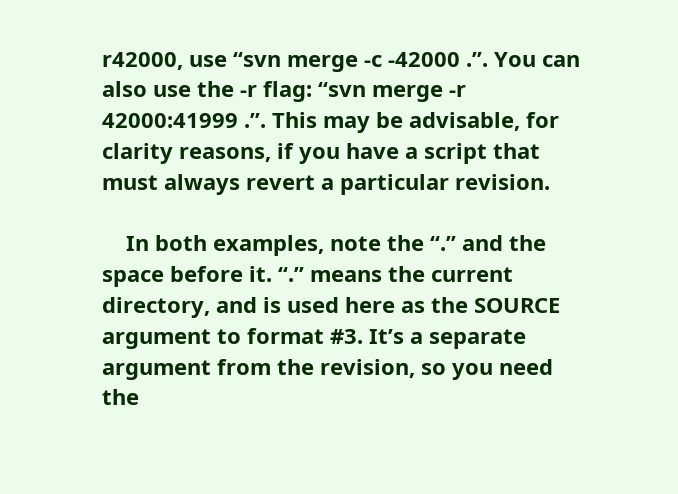r42000, use “svn merge -c -42000 .”. You can also use the -r flag: “svn merge -r 42000:41999 .”. This may be advisable, for clarity reasons, if you have a script that must always revert a particular revision.

    In both examples, note the “.” and the space before it. “.” means the current directory, and is used here as the SOURCE argument to format #3. It’s a separate argument from the revision, so you need the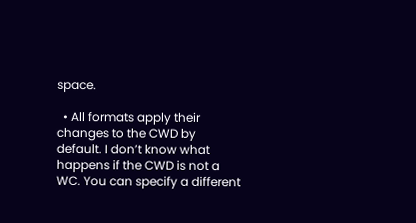space.

  • All formats apply their changes to the CWD by default. I don’t know what happens if the CWD is not a WC. You can specify a different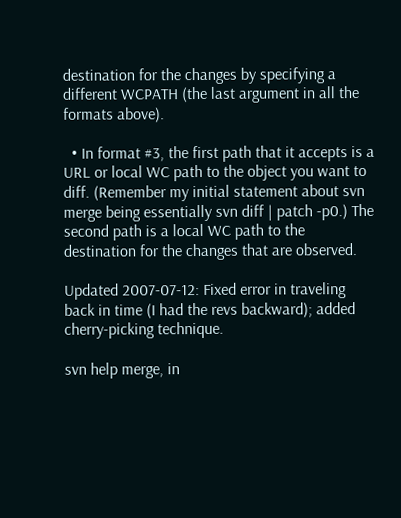destination for the changes by specifying a different WCPATH (the last argument in all the formats above).

  • In format #3, the first path that it accepts is a URL or local WC path to the object you want to diff. (Remember my initial statement about svn merge being essentially svn diff | patch -p0.) The second path is a local WC path to the destination for the changes that are observed.

Updated 2007-07-12: Fixed error in traveling back in time (I had the revs backward); added cherry-picking technique.

svn help merge, in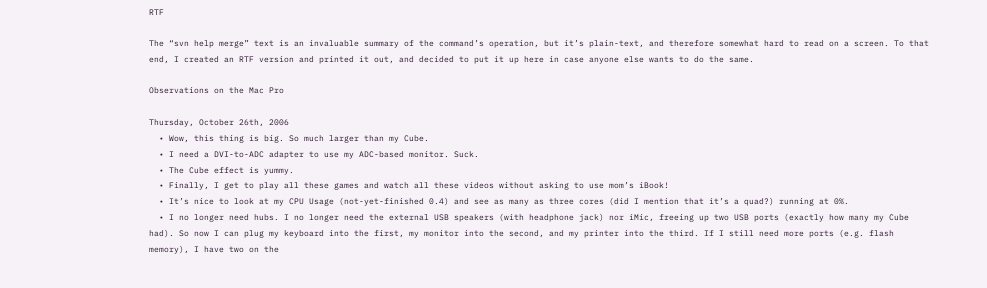RTF

The “svn help merge” text is an invaluable summary of the command’s operation, but it’s plain-text, and therefore somewhat hard to read on a screen. To that end, I created an RTF version and printed it out, and decided to put it up here in case anyone else wants to do the same.

Observations on the Mac Pro

Thursday, October 26th, 2006
  • Wow, this thing is big. So much larger than my Cube.
  • I need a DVI-to-ADC adapter to use my ADC-based monitor. Suck.
  • The Cube effect is yummy.
  • Finally, I get to play all these games and watch all these videos without asking to use mom’s iBook!
  • It’s nice to look at my CPU Usage (not-yet-finished 0.4) and see as many as three cores (did I mention that it’s a quad?) running at 0%.
  • I no longer need hubs. I no longer need the external USB speakers (with headphone jack) nor iMic, freeing up two USB ports (exactly how many my Cube had). So now I can plug my keyboard into the first, my monitor into the second, and my printer into the third. If I still need more ports (e.g. flash memory), I have two on the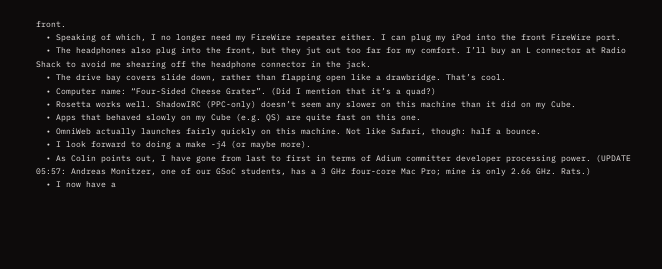front.
  • Speaking of which, I no longer need my FireWire repeater either. I can plug my iPod into the front FireWire port.
  • The headphones also plug into the front, but they jut out too far for my comfort. I’ll buy an L connector at Radio Shack to avoid me shearing off the headphone connector in the jack.
  • The drive bay covers slide down, rather than flapping open like a drawbridge. That’s cool.
  • Computer name: “Four-Sided Cheese Grater”. (Did I mention that it’s a quad?)
  • Rosetta works well. ShadowIRC (PPC-only) doesn’t seem any slower on this machine than it did on my Cube.
  • Apps that behaved slowly on my Cube (e.g. QS) are quite fast on this one.
  • OmniWeb actually launches fairly quickly on this machine. Not like Safari, though: half a bounce.
  • I look forward to doing a make -j4 (or maybe more).
  • As Colin points out, I have gone from last to first in terms of Adium committer developer processing power. (UPDATE 05:57: Andreas Monitzer, one of our GSoC students, has a 3 GHz four-core Mac Pro; mine is only 2.66 GHz. Rats.)
  • I now have a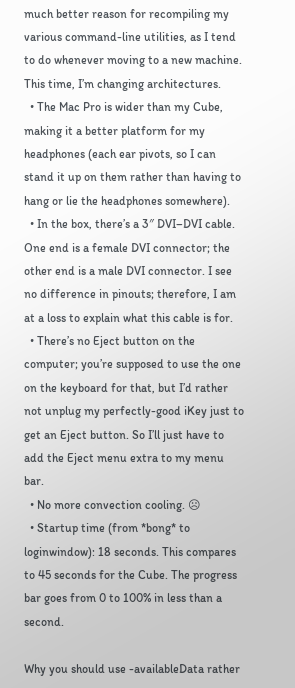much better reason for recompiling my various command-line utilities, as I tend to do whenever moving to a new machine. This time, I’m changing architectures.
  • The Mac Pro is wider than my Cube, making it a better platform for my headphones (each ear pivots, so I can stand it up on them rather than having to hang or lie the headphones somewhere).
  • In the box, there’s a 3″ DVI–DVI cable. One end is a female DVI connector; the other end is a male DVI connector. I see no difference in pinouts; therefore, I am at a loss to explain what this cable is for.
  • There’s no Eject button on the computer; you’re supposed to use the one on the keyboard for that, but I’d rather not unplug my perfectly-good iKey just to get an Eject button. So I’ll just have to add the Eject menu extra to my menu bar.
  • No more convection cooling. ☹
  • Startup time (from *bong* to loginwindow): 18 seconds. This compares to 45 seconds for the Cube. The progress bar goes from 0 to 100% in less than a second.

Why you should use -availableData rather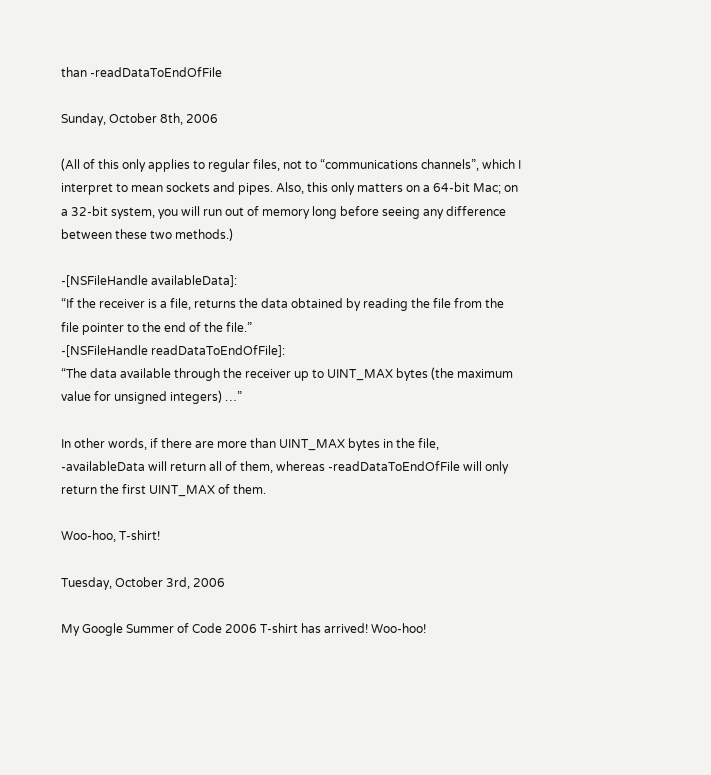than -readDataToEndOfFile

Sunday, October 8th, 2006

(All of this only applies to regular files, not to “communications channels”, which I interpret to mean sockets and pipes. Also, this only matters on a 64-bit Mac; on a 32-bit system, you will run out of memory long before seeing any difference between these two methods.)

-[NSFileHandle availableData]:
“If the receiver is a file, returns the data obtained by reading the file from the file pointer to the end of the file.”
-[NSFileHandle readDataToEndOfFile]:
“The data available through the receiver up to UINT_MAX bytes (the maximum value for unsigned integers) …”

In other words, if there are more than UINT_MAX bytes in the file, -availableData will return all of them, whereas -readDataToEndOfFile will only return the first UINT_MAX of them.

Woo-hoo, T-shirt!

Tuesday, October 3rd, 2006

My Google Summer of Code 2006 T-shirt has arrived! Woo-hoo!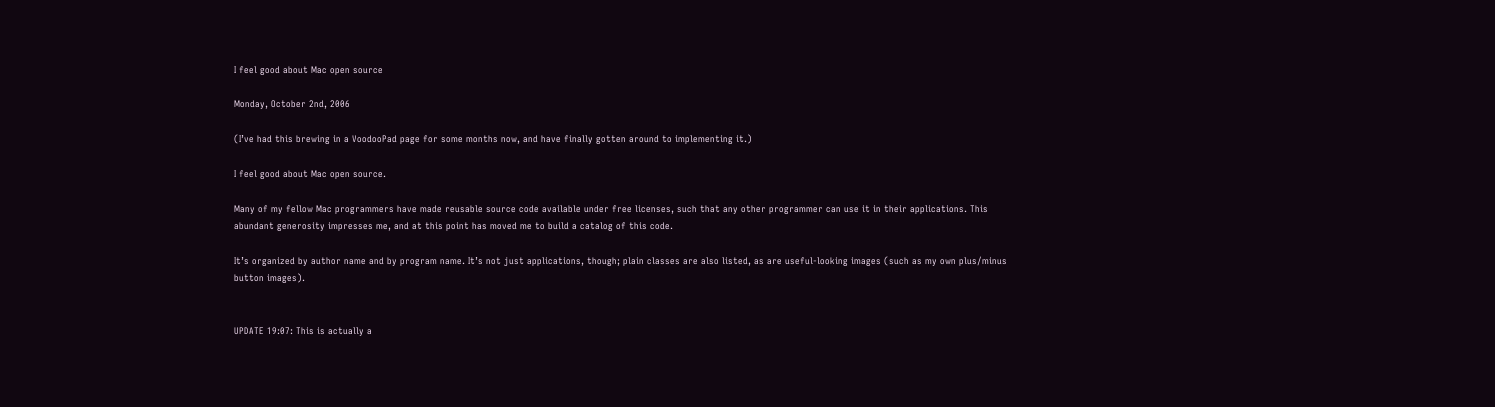I feel good about Mac open source

Monday, October 2nd, 2006

(I’ve had this brewing in a VoodooPad page for some months now, and have finally gotten around to implementing it.)

I feel good about Mac open source.

Many of my fellow Mac programmers have made reusable source code available under free licenses, such that any other programmer can use it in their applications. This abundant generosity impresses me, and at this point has moved me to build a catalog of this code.

It’s organized by author name and by program name. It’s not just applications, though; plain classes are also listed, as are useful-looking images (such as my own plus/minus button images).


UPDATE 19:07: This is actually a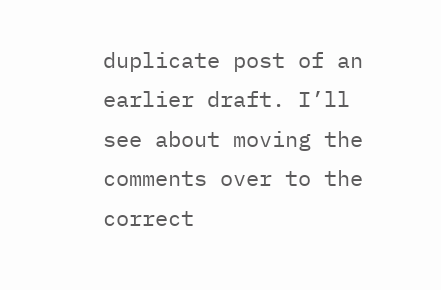duplicate post of an earlier draft. I’ll see about moving the comments over to the correct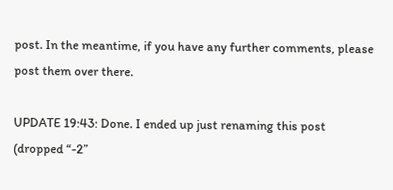post. In the meantime, if you have any further comments, please post them over there.

UPDATE 19:43: Done. I ended up just renaming this post (dropped “-2”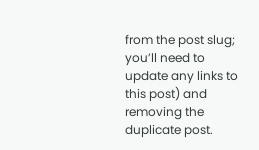from the post slug; you’ll need to update any links to this post) and removing the duplicate post.